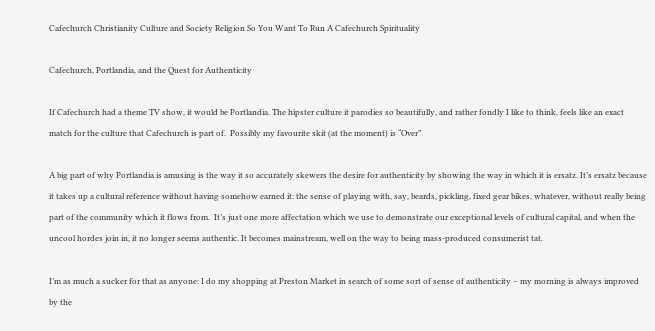Cafechurch Christianity Culture and Society Religion So You Want To Run A Cafechurch Spirituality

Cafechurch, Portlandia, and the Quest for Authenticity

If Cafechurch had a theme TV show, it would be Portlandia. The hipster culture it parodies so beautifully, and rather fondly I like to think, feels like an exact match for the culture that Cafechurch is part of.  Possibly my favourite skit (at the moment) is “Over”

A big part of why Portlandia is amusing is the way it so accurately skewers the desire for authenticity by showing the way in which it is ersatz. It’s ersatz because it takes up a cultural reference without having somehow earned it: the sense of playing with, say, beards, pickling, fixed gear bikes, whatever, without really being part of the community which it flows from.  It’s just one more affectation which we use to demonstrate our exceptional levels of cultural capital, and when the uncool hordes join in, it no longer seems authentic. It becomes mainstream, well on the way to being mass-produced consumerist tat.

I’m as much a sucker for that as anyone: I do my shopping at Preston Market in search of some sort of sense of authenticity – my morning is always improved by the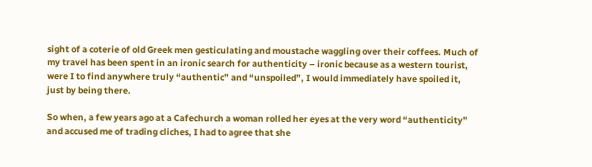sight of a coterie of old Greek men gesticulating and moustache waggling over their coffees. Much of my travel has been spent in an ironic search for authenticity – ironic because as a western tourist, were I to find anywhere truly “authentic” and “unspoiled”, I would immediately have spoiled it, just by being there.

So when, a few years ago at a Cafechurch a woman rolled her eyes at the very word “authenticity” and accused me of trading cliches, I had to agree that she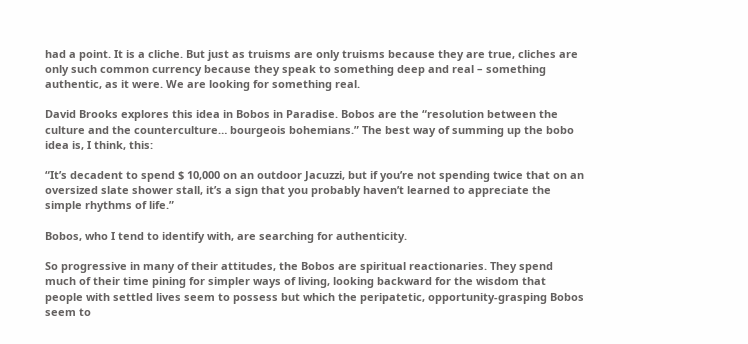had a point. It is a cliche. But just as truisms are only truisms because they are true, cliches are only such common currency because they speak to something deep and real – something authentic, as it were. We are looking for something real.

David Brooks explores this idea in Bobos in Paradise. Bobos are the “resolution between the culture and the counterculture… bourgeois bohemians.” The best way of summing up the bobo idea is, I think, this:

“It’s decadent to spend $ 10,000 on an outdoor Jacuzzi, but if you’re not spending twice that on an oversized slate shower stall, it’s a sign that you probably haven’t learned to appreciate the simple rhythms of life.”

Bobos, who I tend to identify with, are searching for authenticity.

So progressive in many of their attitudes, the Bobos are spiritual reactionaries. They spend much of their time pining for simpler ways of living, looking backward for the wisdom that people with settled lives seem to possess but which the peripatetic, opportunity-grasping Bobos seem to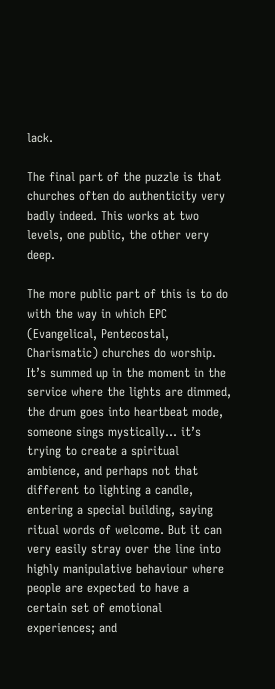lack.

The final part of the puzzle is that churches often do authenticity very badly indeed. This works at two levels, one public, the other very deep.

The more public part of this is to do with the way in which EPC (Evangelical, Pentecostal, Charismatic) churches do worship.  It’s summed up in the moment in the service where the lights are dimmed, the drum goes into heartbeat mode, someone sings mystically… it’s trying to create a spiritual ambience, and perhaps not that different to lighting a candle, entering a special building, saying ritual words of welcome. But it can very easily stray over the line into highly manipulative behaviour where people are expected to have a certain set of emotional experiences; and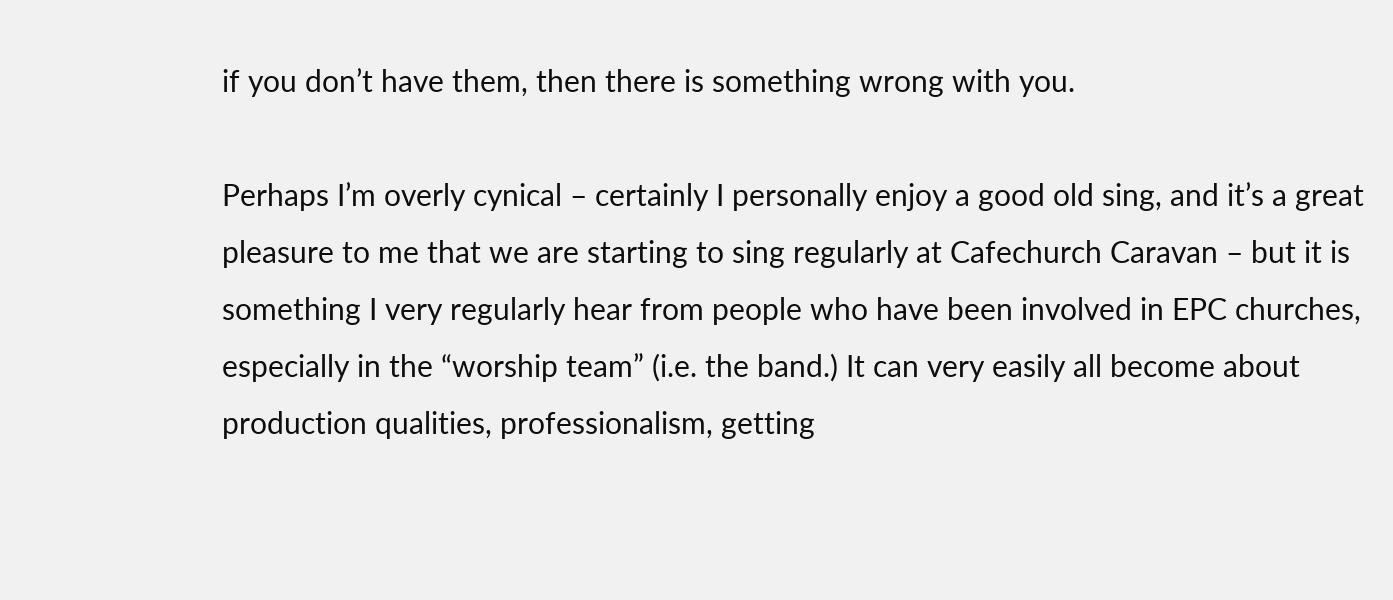if you don’t have them, then there is something wrong with you.

Perhaps I’m overly cynical – certainly I personally enjoy a good old sing, and it’s a great pleasure to me that we are starting to sing regularly at Cafechurch Caravan – but it is something I very regularly hear from people who have been involved in EPC churches, especially in the “worship team” (i.e. the band.) It can very easily all become about production qualities, professionalism, getting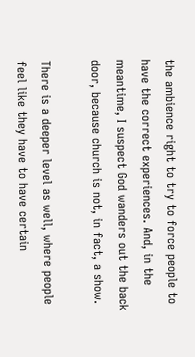the ambience right to try to force people to have the correct experiences. And, in the meantime, I suspect God wanders out the back door, because church is not, in fact, a show.

There is a deeper level as well, where people feel like they have to have certain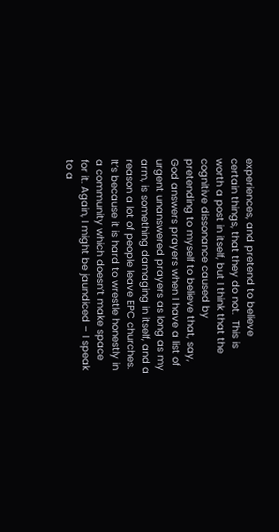experiences, and pretend to believe certain things, that they do not.  This is worth a post in itself, but I think that the cognitive dissonance caused by pretending to myself to believe that, say, God answers prayers when I have a list of urgent unanswered prayers as long as my arm, is something damaging in itself, and a reason a lot of people leave EPC churches. It’s because it is hard to wrestle honestly in a community which doesn’t make space for it. Again, I might be jaundiced – I speak to a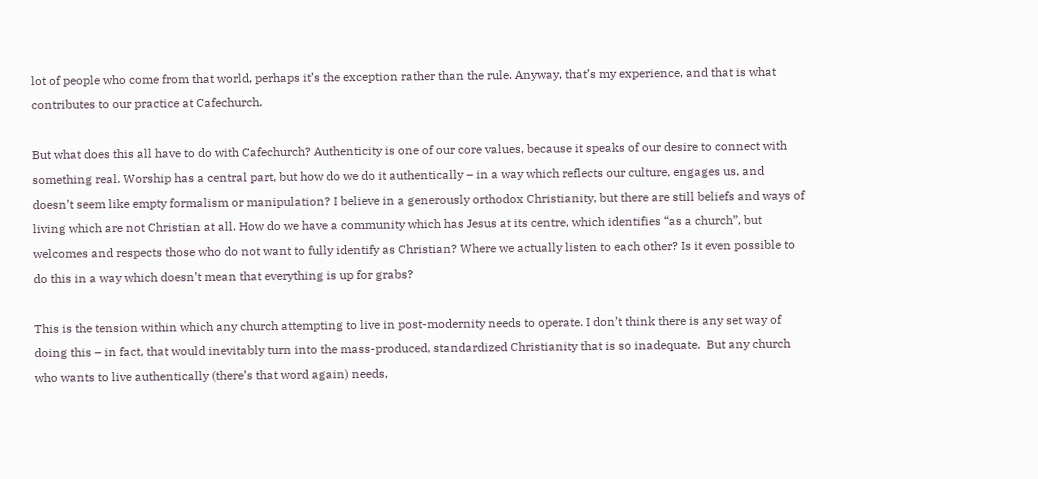lot of people who come from that world, perhaps it’s the exception rather than the rule. Anyway, that’s my experience, and that is what contributes to our practice at Cafechurch.

But what does this all have to do with Cafechurch? Authenticity is one of our core values, because it speaks of our desire to connect with something real. Worship has a central part, but how do we do it authentically – in a way which reflects our culture, engages us, and doesn’t seem like empty formalism or manipulation? I believe in a generously orthodox Christianity, but there are still beliefs and ways of living which are not Christian at all. How do we have a community which has Jesus at its centre, which identifies “as a church”, but welcomes and respects those who do not want to fully identify as Christian? Where we actually listen to each other? Is it even possible to do this in a way which doesn’t mean that everything is up for grabs?

This is the tension within which any church attempting to live in post-modernity needs to operate. I don’t think there is any set way of doing this – in fact, that would inevitably turn into the mass-produced, standardized Christianity that is so inadequate.  But any church who wants to live authentically (there’s that word again) needs,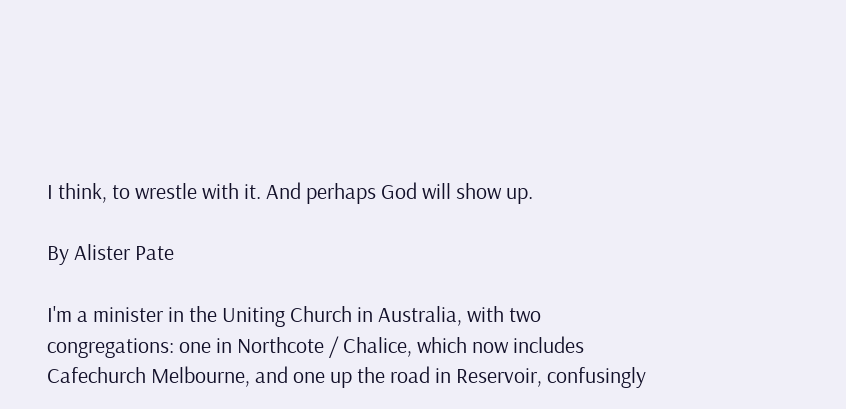I think, to wrestle with it. And perhaps God will show up.

By Alister Pate

I'm a minister in the Uniting Church in Australia, with two congregations: one in Northcote / Chalice, which now includes Cafechurch Melbourne, and one up the road in Reservoir, confusingly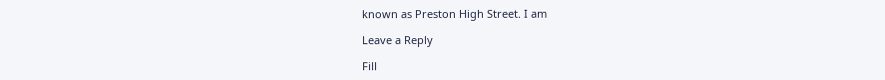known as Preston High Street. I am

Leave a Reply

Fill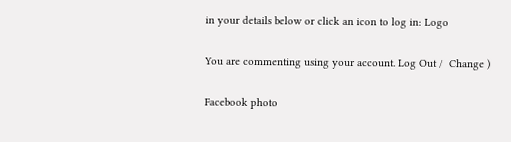in your details below or click an icon to log in: Logo

You are commenting using your account. Log Out /  Change )

Facebook photo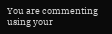You are commenting using your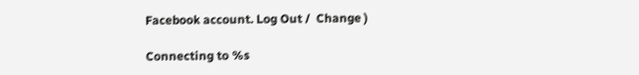Facebook account. Log Out /  Change )

Connecting to %s